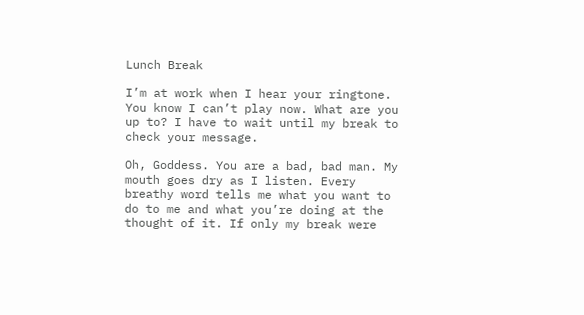Lunch Break

I’m at work when I hear your ringtone. You know I can’t play now. What are you up to? I have to wait until my break to check your message.

Oh, Goddess. You are a bad, bad man. My mouth goes dry as I listen. Every breathy word tells me what you want to do to me and what you’re doing at the thought of it. If only my break were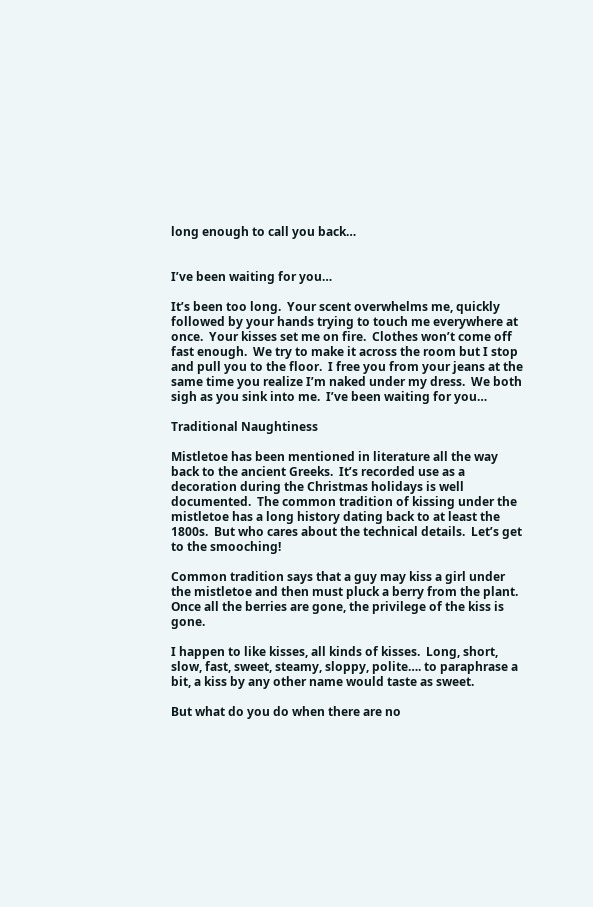long enough to call you back…


I’ve been waiting for you…

It’s been too long.  Your scent overwhelms me, quickly followed by your hands trying to touch me everywhere at once.  Your kisses set me on fire.  Clothes won’t come off fast enough.  We try to make it across the room but I stop and pull you to the floor.  I free you from your jeans at the same time you realize I’m naked under my dress.  We both sigh as you sink into me.  I’ve been waiting for you…

Traditional Naughtiness

Mistletoe has been mentioned in literature all the way back to the ancient Greeks.  It’s recorded use as a decoration during the Christmas holidays is well documented.  The common tradition of kissing under the mistletoe has a long history dating back to at least the 1800s.  But who cares about the technical details.  Let’s get to the smooching!

Common tradition says that a guy may kiss a girl under the mistletoe and then must pluck a berry from the plant.  Once all the berries are gone, the privilege of the kiss is gone.

I happen to like kisses, all kinds of kisses.  Long, short, slow, fast, sweet, steamy, sloppy, polite…. to paraphrase a bit, a kiss by any other name would taste as sweet.

But what do you do when there are no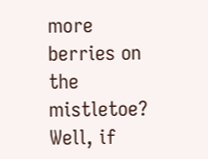more berries on the mistletoe?  Well, if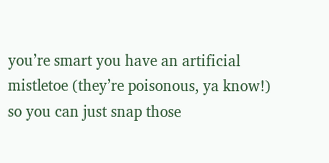you’re smart you have an artificial mistletoe (they’re poisonous, ya know!) so you can just snap those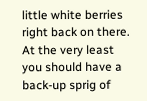little white berries right back on there.  At the very least you should have a back-up sprig of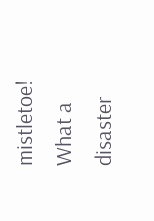mistletoe! What a disaster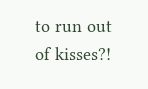to run out of kisses?!